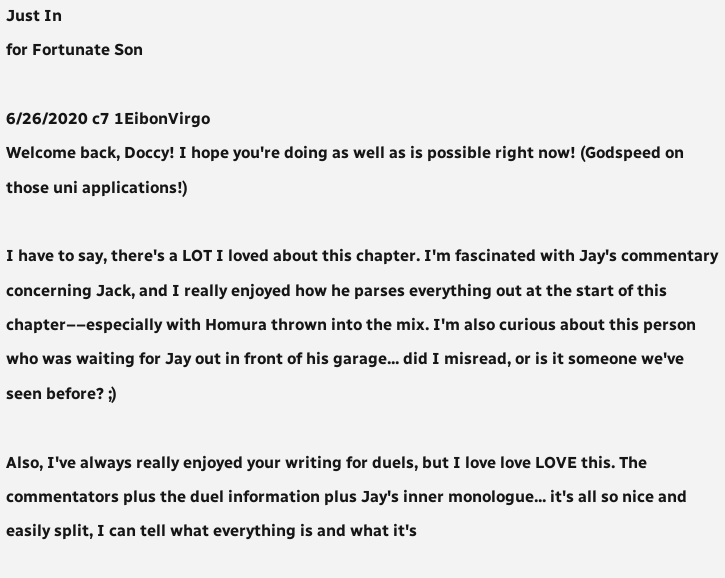Just In
for Fortunate Son

6/26/2020 c7 1EibonVirgo
Welcome back, Doccy! I hope you're doing as well as is possible right now! (Godspeed on those uni applications!)

I have to say, there's a LOT I loved about this chapter. I'm fascinated with Jay's commentary concerning Jack, and I really enjoyed how he parses everything out at the start of this chapter––especially with Homura thrown into the mix. I'm also curious about this person who was waiting for Jay out in front of his garage... did I misread, or is it someone we've seen before? ;)

Also, I've always really enjoyed your writing for duels, but I love love LOVE this. The commentators plus the duel information plus Jay's inner monologue... it's all so nice and easily split, I can tell what everything is and what it's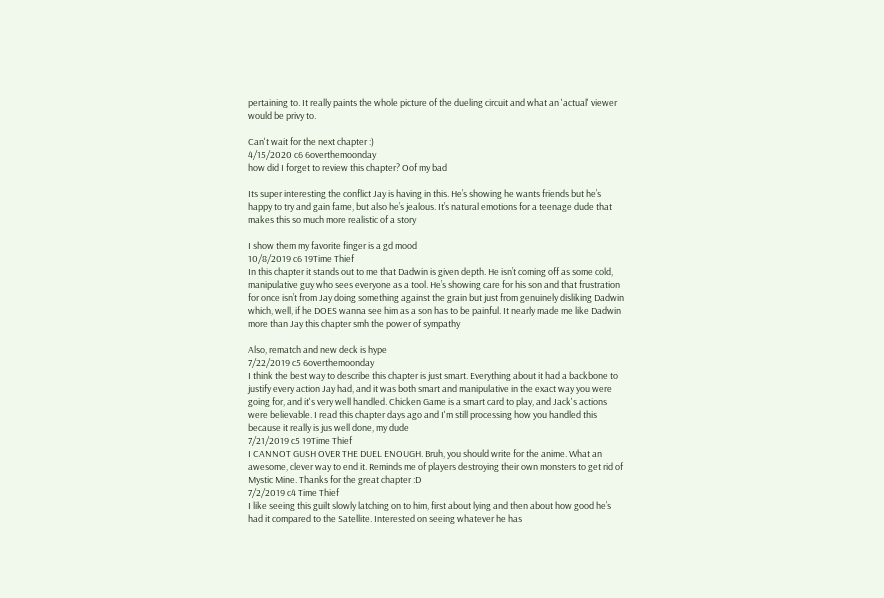pertaining to. It really paints the whole picture of the dueling circuit and what an 'actual' viewer would be privy to.

Can't wait for the next chapter :)
4/15/2020 c6 6overthemoonday
how did I forget to review this chapter? Oof my bad

Its super interesting the conflict Jay is having in this. He’s showing he wants friends but he’s happy to try and gain fame, but also he’s jealous. It’s natural emotions for a teenage dude that makes this so much more realistic of a story

I show them my favorite finger is a gd mood
10/8/2019 c6 19Time Thief
In this chapter it stands out to me that Dadwin is given depth. He isn’t coming off as some cold, manipulative guy who sees everyone as a tool. He’s showing care for his son and that frustration for once isn’t from Jay doing something against the grain but just from genuinely disliking Dadwin which, well, if he DOES wanna see him as a son has to be painful. It nearly made me like Dadwin more than Jay this chapter smh the power of sympathy

Also, rematch and new deck is hype
7/22/2019 c5 6overthemoonday
I think the best way to describe this chapter is just smart. Everything about it had a backbone to justify every action Jay had, and it was both smart and manipulative in the exact way you were going for, and it's very well handled. Chicken Game is a smart card to play, and Jack's actions were believable. I read this chapter days ago and I'm still processing how you handled this because it really is jus well done, my dude
7/21/2019 c5 19Time Thief
I CANNOT GUSH OVER THE DUEL ENOUGH. Bruh, you should write for the anime. What an awesome, clever way to end it. Reminds me of players destroying their own monsters to get rid of Mystic Mine. Thanks for the great chapter :D
7/2/2019 c4 Time Thief
I like seeing this guilt slowly latching on to him, first about lying and then about how good he’s had it compared to the Satellite. Interested on seeing whatever he has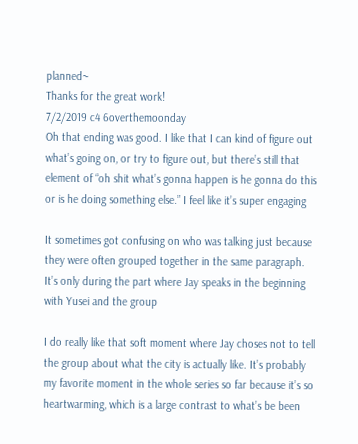planned~
Thanks for the great work!
7/2/2019 c4 6overthemoonday
Oh that ending was good. I like that I can kind of figure out what’s going on, or try to figure out, but there’s still that element of “oh shit what’s gonna happen is he gonna do this or is he doing something else.” I feel like it’s super engaging

It sometimes got confusing on who was talking just because they were often grouped together in the same paragraph. It’s only during the part where Jay speaks in the beginning with Yusei and the group

I do really like that soft moment where Jay choses not to tell the group about what the city is actually like. It’s probably my favorite moment in the whole series so far because it’s so heartwarming, which is a large contrast to what’s be been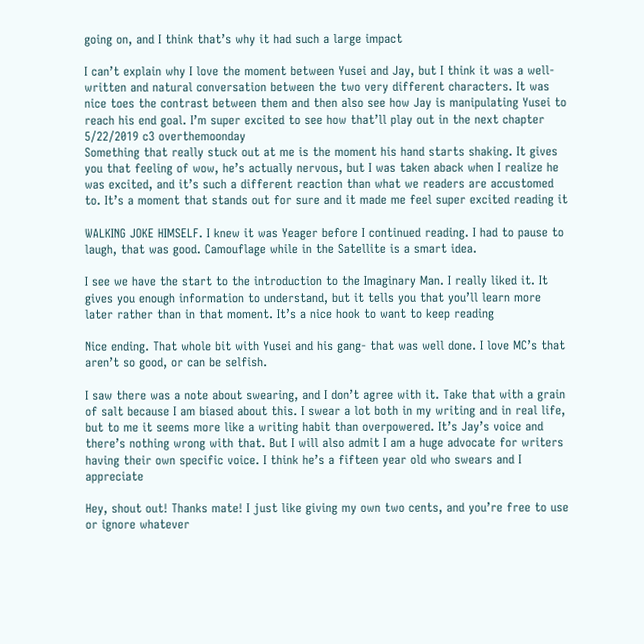going on, and I think that’s why it had such a large impact

I can’t explain why I love the moment between Yusei and Jay, but I think it was a well-written and natural conversation between the two very different characters. It was nice toes the contrast between them and then also see how Jay is manipulating Yusei to reach his end goal. I’m super excited to see how that’ll play out in the next chapter
5/22/2019 c3 overthemoonday
Something that really stuck out at me is the moment his hand starts shaking. It gives you that feeling of wow, he’s actually nervous, but I was taken aback when I realize he was excited, and it’s such a different reaction than what we readers are accustomed to. It’s a moment that stands out for sure and it made me feel super excited reading it

WALKING JOKE HIMSELF. I knew it was Yeager before I continued reading. I had to pause to laugh, that was good. Camouflage while in the Satellite is a smart idea.

I see we have the start to the introduction to the Imaginary Man. I really liked it. It gives you enough information to understand, but it tells you that you’ll learn more later rather than in that moment. It’s a nice hook to want to keep reading

Nice ending. That whole bit with Yusei and his gang- that was well done. I love MC’s that aren’t so good, or can be selfish.

I saw there was a note about swearing, and I don’t agree with it. Take that with a grain of salt because I am biased about this. I swear a lot both in my writing and in real life, but to me it seems more like a writing habit than overpowered. It’s Jay’s voice and there’s nothing wrong with that. But I will also admit I am a huge advocate for writers having their own specific voice. I think he’s a fifteen year old who swears and I appreciate

Hey, shout out! Thanks mate! I just like giving my own two cents, and you’re free to use or ignore whatever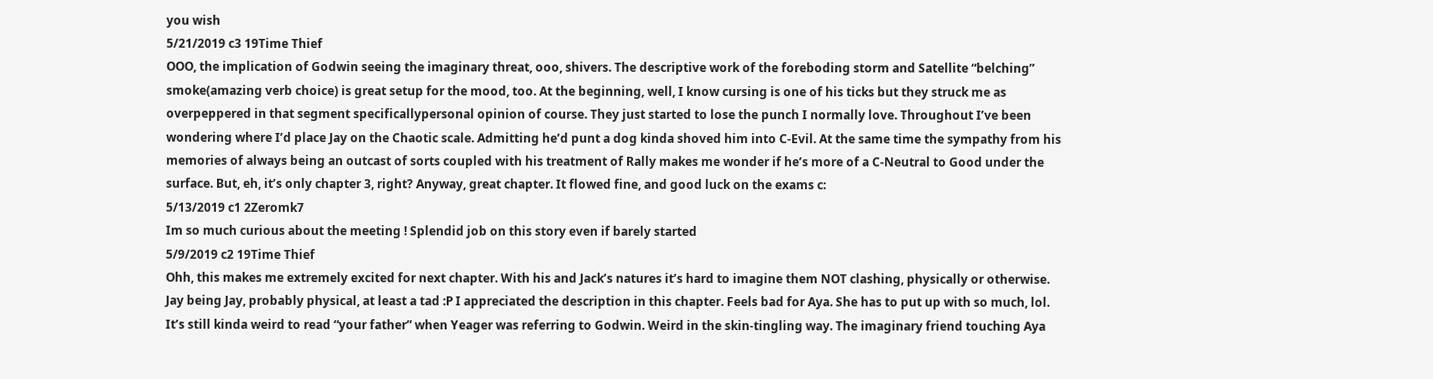you wish
5/21/2019 c3 19Time Thief
OOO, the implication of Godwin seeing the imaginary threat, ooo, shivers. The descriptive work of the foreboding storm and Satellite “belching” smoke(amazing verb choice) is great setup for the mood, too. At the beginning, well, I know cursing is one of his ticks but they struck me as overpeppered in that segment specificallypersonal opinion of course. They just started to lose the punch I normally love. Throughout I’ve been wondering where I’d place Jay on the Chaotic scale. Admitting he’d punt a dog kinda shoved him into C-Evil. At the same time the sympathy from his memories of always being an outcast of sorts coupled with his treatment of Rally makes me wonder if he’s more of a C-Neutral to Good under the surface. But, eh, it’s only chapter 3, right? Anyway, great chapter. It flowed fine, and good luck on the exams c:
5/13/2019 c1 2Zeromk7
Im so much curious about the meeting ! Splendid job on this story even if barely started
5/9/2019 c2 19Time Thief
Ohh, this makes me extremely excited for next chapter. With his and Jack’s natures it’s hard to imagine them NOT clashing, physically or otherwise. Jay being Jay, probably physical, at least a tad :P I appreciated the description in this chapter. Feels bad for Aya. She has to put up with so much, lol. It’s still kinda weird to read “your father” when Yeager was referring to Godwin. Weird in the skin-tingling way. The imaginary friend touching Aya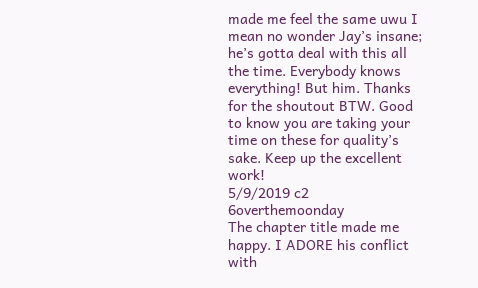made me feel the same uwu I mean no wonder Jay’s insane; he’s gotta deal with this all the time. Everybody knows everything! But him. Thanks for the shoutout BTW. Good to know you are taking your time on these for quality’s sake. Keep up the excellent work!
5/9/2019 c2 6overthemoonday
The chapter title made me happy. I ADORE his conflict with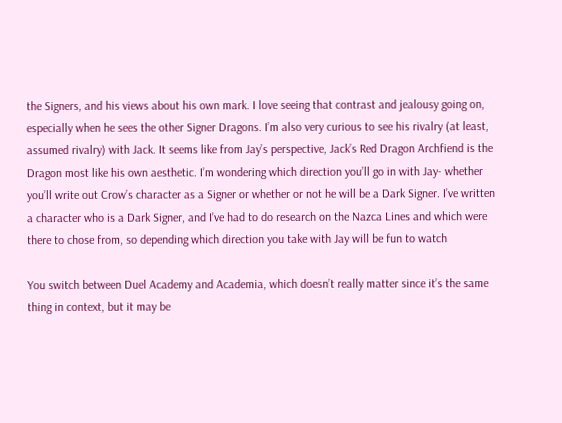the Signers, and his views about his own mark. I love seeing that contrast and jealousy going on, especially when he sees the other Signer Dragons. I’m also very curious to see his rivalry (at least, assumed rivalry) with Jack. It seems like from Jay’s perspective, Jack’s Red Dragon Archfiend is the Dragon most like his own aesthetic. I’m wondering which direction you’ll go in with Jay- whether you’ll write out Crow’s character as a Signer or whether or not he will be a Dark Signer. I’ve written a character who is a Dark Signer, and I’ve had to do research on the Nazca Lines and which were there to chose from, so depending which direction you take with Jay will be fun to watch

You switch between Duel Academy and Academia, which doesn’t really matter since it’s the same thing in context, but it may be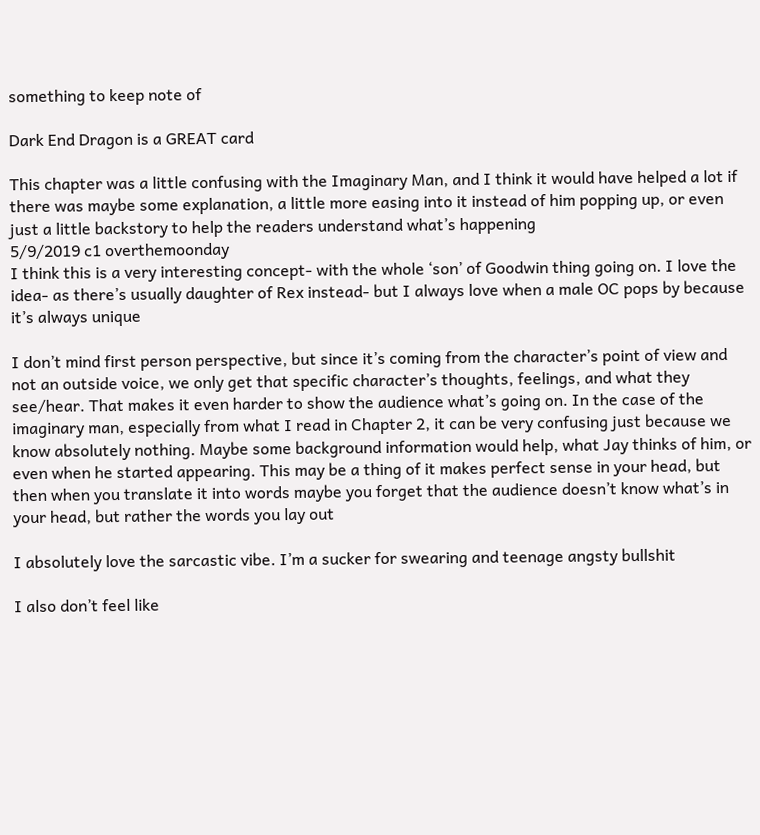something to keep note of

Dark End Dragon is a GREAT card

This chapter was a little confusing with the Imaginary Man, and I think it would have helped a lot if there was maybe some explanation, a little more easing into it instead of him popping up, or even just a little backstory to help the readers understand what’s happening
5/9/2019 c1 overthemoonday
I think this is a very interesting concept- with the whole ‘son’ of Goodwin thing going on. I love the idea- as there’s usually daughter of Rex instead- but I always love when a male OC pops by because it’s always unique

I don’t mind first person perspective, but since it’s coming from the character’s point of view and not an outside voice, we only get that specific character’s thoughts, feelings, and what they see/hear. That makes it even harder to show the audience what’s going on. In the case of the imaginary man, especially from what I read in Chapter 2, it can be very confusing just because we know absolutely nothing. Maybe some background information would help, what Jay thinks of him, or even when he started appearing. This may be a thing of it makes perfect sense in your head, but then when you translate it into words maybe you forget that the audience doesn’t know what’s in your head, but rather the words you lay out

I absolutely love the sarcastic vibe. I’m a sucker for swearing and teenage angsty bullshit

I also don’t feel like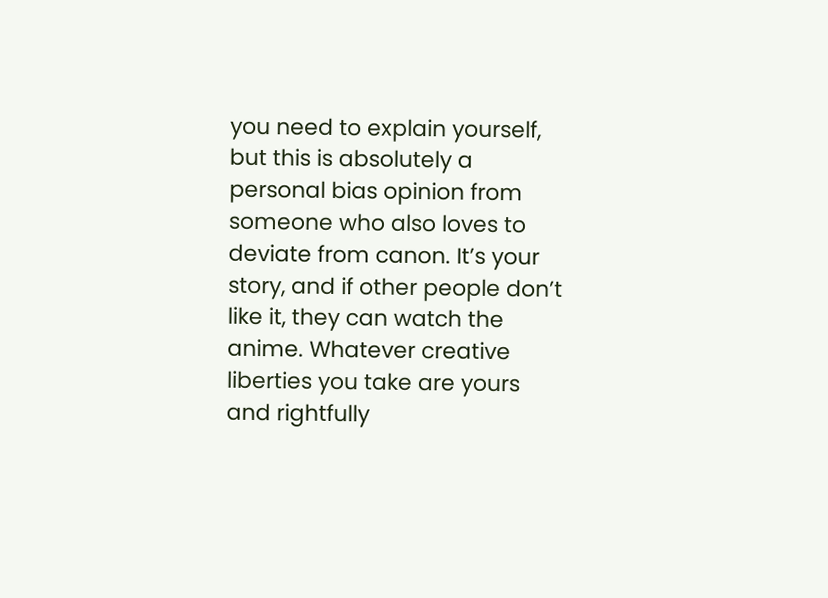you need to explain yourself, but this is absolutely a personal bias opinion from someone who also loves to deviate from canon. It’s your story, and if other people don’t like it, they can watch the anime. Whatever creative liberties you take are yours and rightfully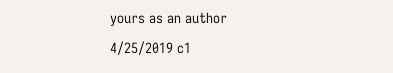yours as an author
4/25/2019 c1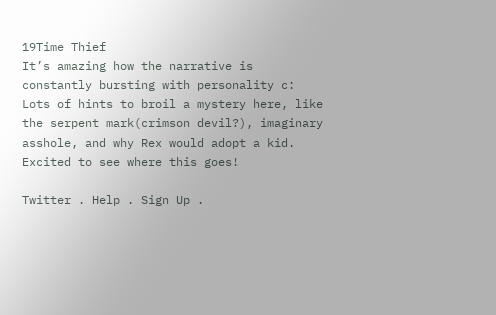19Time Thief
It’s amazing how the narrative is constantly bursting with personality c: Lots of hints to broil a mystery here, like the serpent mark(crimson devil?), imaginary asshole, and why Rex would adopt a kid. Excited to see where this goes!

Twitter . Help . Sign Up .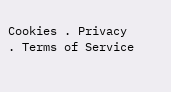Cookies . Privacy . Terms of Service